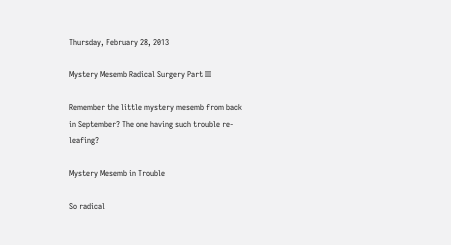Thursday, February 28, 2013

Mystery Mesemb Radical Surgery Part III

Remember the little mystery mesemb from back in September? The one having such trouble re-leafing?

Mystery Mesemb in Trouble

So radical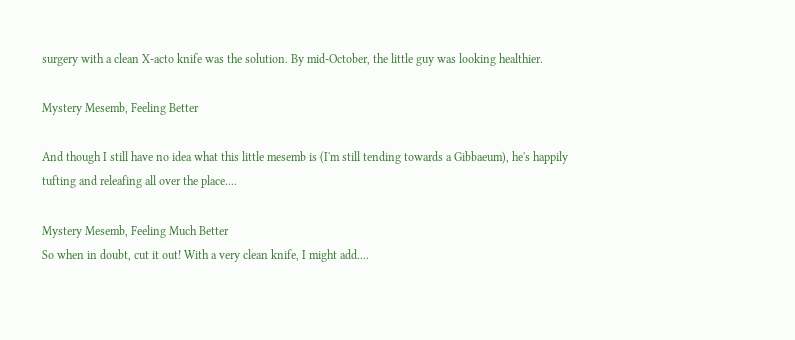surgery with a clean X-acto knife was the solution. By mid-October, the little guy was looking healthier.

Mystery Mesemb, Feeling Better

And though I still have no idea what this little mesemb is (I'm still tending towards a Gibbaeum), he's happily tufting and releafing all over the place....

Mystery Mesemb, Feeling Much Better
So when in doubt, cut it out! With a very clean knife, I might add....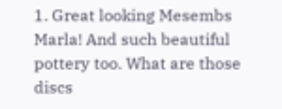1. Great looking Mesembs Marla! And such beautiful pottery too. What are those discs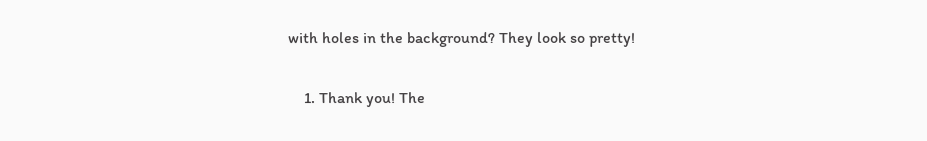with holes in the background? They look so pretty!

    1. Thank you! The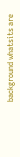background whatsits are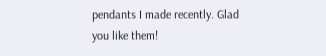pendants I made recently. Glad you like them!